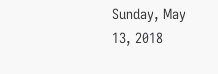Sunday, May 13, 2018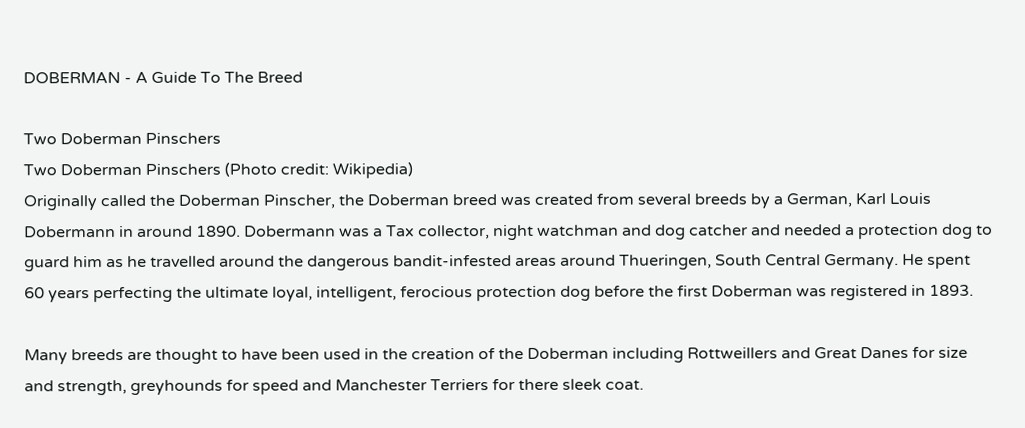DOBERMAN - A Guide To The Breed

Two Doberman Pinschers
Two Doberman Pinschers (Photo credit: Wikipedia)
Originally called the Doberman Pinscher, the Doberman breed was created from several breeds by a German, Karl Louis Dobermann in around 1890. Dobermann was a Tax collector, night watchman and dog catcher and needed a protection dog to guard him as he travelled around the dangerous bandit-infested areas around Thueringen, South Central Germany. He spent 60 years perfecting the ultimate loyal, intelligent, ferocious protection dog before the first Doberman was registered in 1893.

Many breeds are thought to have been used in the creation of the Doberman including Rottweillers and Great Danes for size and strength, greyhounds for speed and Manchester Terriers for there sleek coat.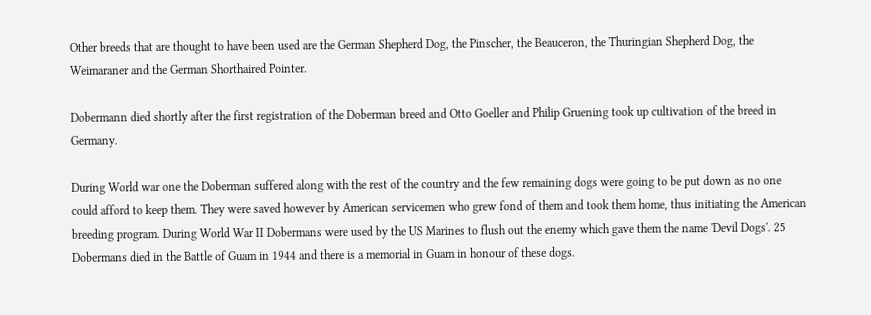Other breeds that are thought to have been used are the German Shepherd Dog, the Pinscher, the Beauceron, the Thuringian Shepherd Dog, the Weimaraner and the German Shorthaired Pointer.

Dobermann died shortly after the first registration of the Doberman breed and Otto Goeller and Philip Gruening took up cultivation of the breed in Germany.

During World war one the Doberman suffered along with the rest of the country and the few remaining dogs were going to be put down as no one could afford to keep them. They were saved however by American servicemen who grew fond of them and took them home, thus initiating the American breeding program. During World War II Dobermans were used by the US Marines to flush out the enemy which gave them the name 'Devil Dogs'. 25 Dobermans died in the Battle of Guam in 1944 and there is a memorial in Guam in honour of these dogs.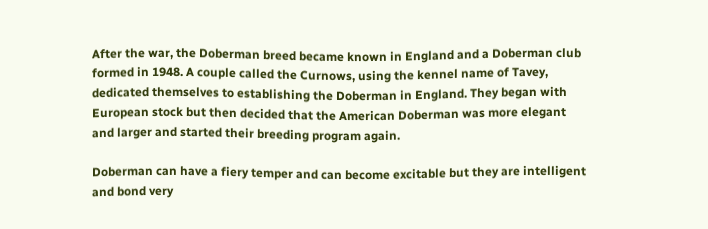After the war, the Doberman breed became known in England and a Doberman club formed in 1948. A couple called the Curnows, using the kennel name of Tavey, dedicated themselves to establishing the Doberman in England. They began with European stock but then decided that the American Doberman was more elegant and larger and started their breeding program again.

Doberman can have a fiery temper and can become excitable but they are intelligent and bond very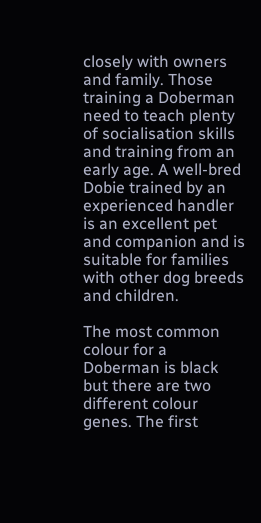closely with owners and family. Those training a Doberman need to teach plenty of socialisation skills and training from an early age. A well-bred Dobie trained by an experienced handler is an excellent pet and companion and is suitable for families with other dog breeds and children.

The most common colour for a Doberman is black but there are two different colour genes. The first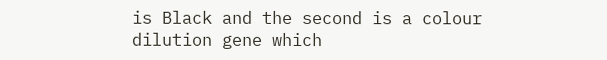is Black and the second is a colour dilution gene which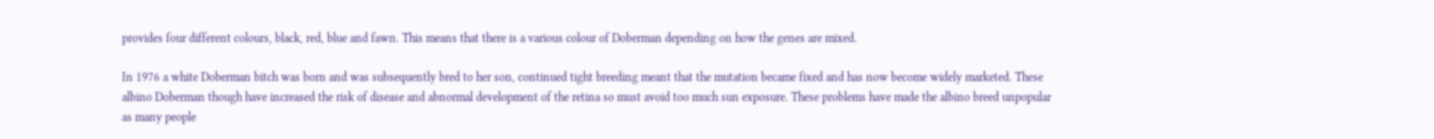provides four different colours, black, red, blue and fawn. This means that there is a various colour of Doberman depending on how the genes are mixed.

In 1976 a white Doberman bitch was born and was subsequently bred to her son, continued tight breeding meant that the mutation became fixed and has now become widely marketed. These albino Doberman though have increased the risk of disease and abnormal development of the retina so must avoid too much sun exposure. These problems have made the albino breed unpopular as many people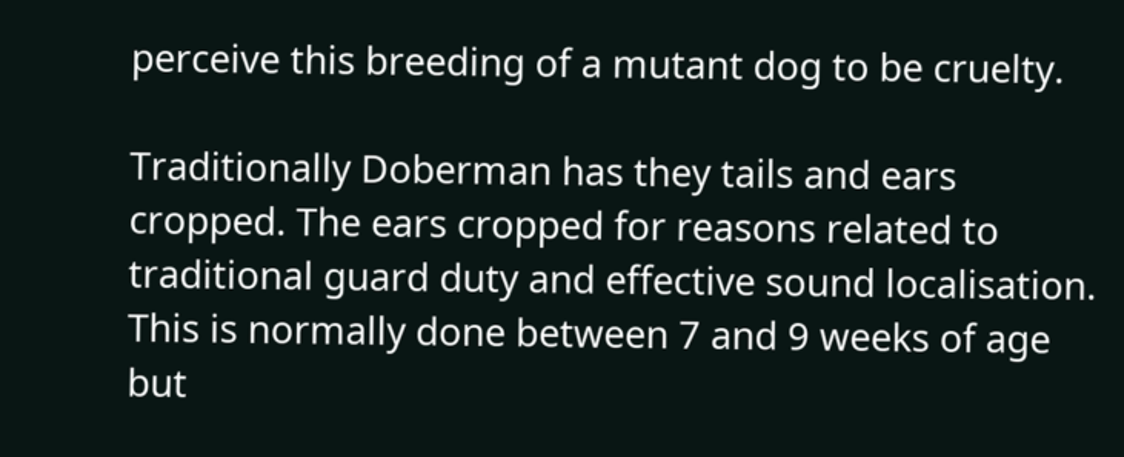perceive this breeding of a mutant dog to be cruelty.

Traditionally Doberman has they tails and ears cropped. The ears cropped for reasons related to traditional guard duty and effective sound localisation. This is normally done between 7 and 9 weeks of age but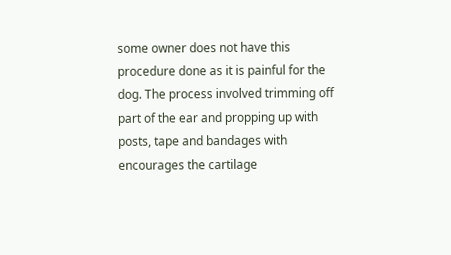some owner does not have this procedure done as it is painful for the dog. The process involved trimming off part of the ear and propping up with posts, tape and bandages with encourages the cartilage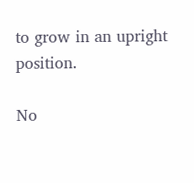to grow in an upright position.

No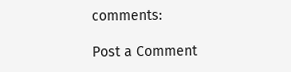comments:

Post a Comment